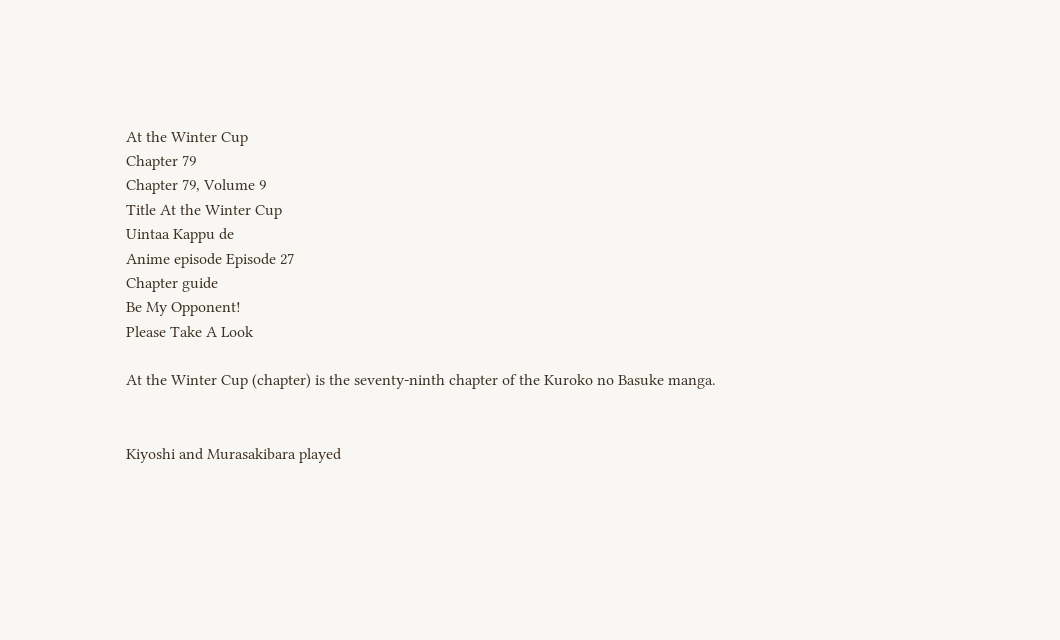At the Winter Cup
Chapter 79
Chapter 79, Volume 9
Title At the Winter Cup
Uintaa Kappu de
Anime episode Episode 27
Chapter guide
Be My Opponent!
Please Take A Look

At the Winter Cup (chapter) is the seventy-ninth chapter of the Kuroko no Basuke manga.


Kiyoshi and Murasakibara played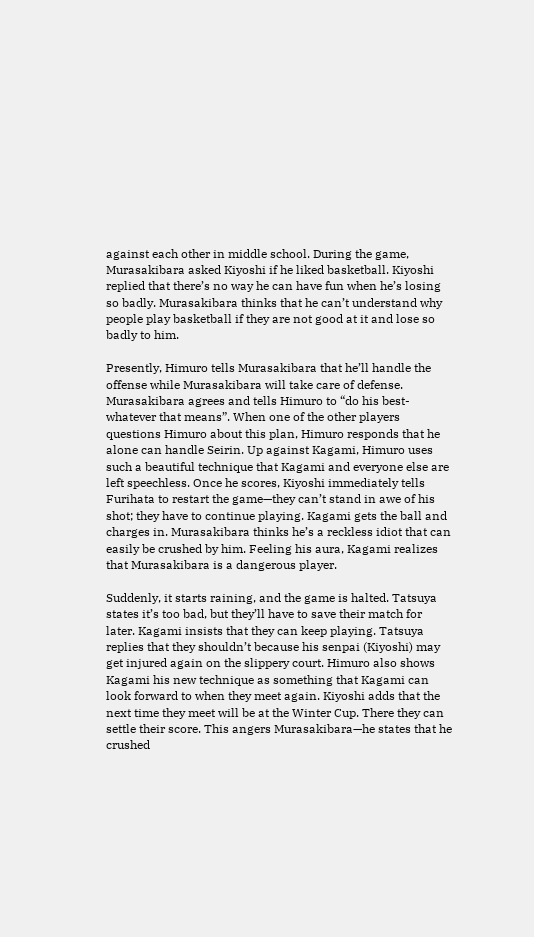against each other in middle school. During the game, Murasakibara asked Kiyoshi if he liked basketball. Kiyoshi replied that there’s no way he can have fun when he’s losing so badly. Murasakibara thinks that he can’t understand why people play basketball if they are not good at it and lose so badly to him.

Presently, Himuro tells Murasakibara that he’ll handle the offense while Murasakibara will take care of defense. Murasakibara agrees and tells Himuro to “do his best-whatever that means”. When one of the other players questions Himuro about this plan, Himuro responds that he alone can handle Seirin. Up against Kagami, Himuro uses such a beautiful technique that Kagami and everyone else are left speechless. Once he scores, Kiyoshi immediately tells Furihata to restart the game—they can’t stand in awe of his shot; they have to continue playing. Kagami gets the ball and charges in. Murasakibara thinks he’s a reckless idiot that can easily be crushed by him. Feeling his aura, Kagami realizes that Murasakibara is a dangerous player.

Suddenly, it starts raining, and the game is halted. Tatsuya states it’s too bad, but they’ll have to save their match for later. Kagami insists that they can keep playing. Tatsuya replies that they shouldn’t because his senpai (Kiyoshi) may get injured again on the slippery court. Himuro also shows Kagami his new technique as something that Kagami can look forward to when they meet again. Kiyoshi adds that the next time they meet will be at the Winter Cup. There they can settle their score. This angers Murasakibara—he states that he crushed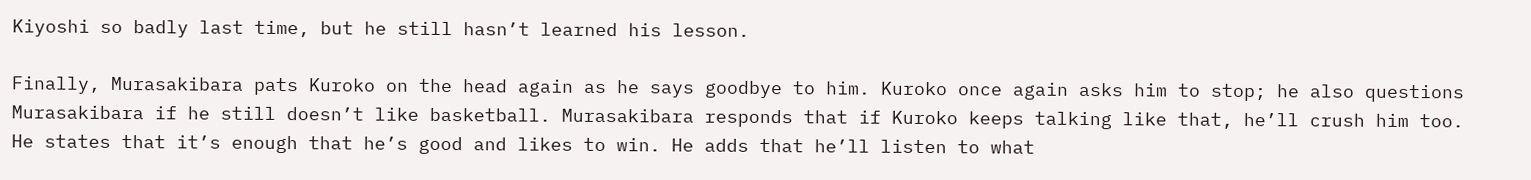Kiyoshi so badly last time, but he still hasn’t learned his lesson.

Finally, Murasakibara pats Kuroko on the head again as he says goodbye to him. Kuroko once again asks him to stop; he also questions Murasakibara if he still doesn’t like basketball. Murasakibara responds that if Kuroko keeps talking like that, he’ll crush him too. He states that it’s enough that he’s good and likes to win. He adds that he’ll listen to what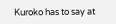Kuroko has to say at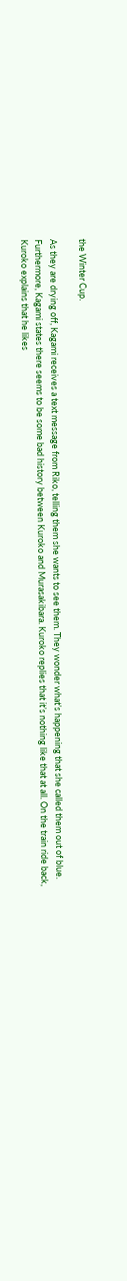the Winter Cup.

As they are drying off, Kagami receives a text message from Riko, telling them she wants to see them. They wonder what’s happening that she called them out of blue. Furthermore, Kagami states there seems to be some bad history between Kuroko and Murasakibara. Kuroko replies that it’s nothing like that at all. On the train ride back, Kuroko explains that he likes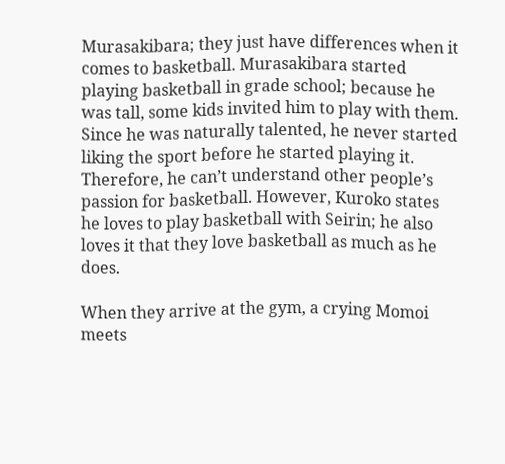Murasakibara; they just have differences when it comes to basketball. Murasakibara started playing basketball in grade school; because he was tall, some kids invited him to play with them. Since he was naturally talented, he never started liking the sport before he started playing it. Therefore, he can’t understand other people’s passion for basketball. However, Kuroko states he loves to play basketball with Seirin; he also loves it that they love basketball as much as he does.

When they arrive at the gym, a crying Momoi meets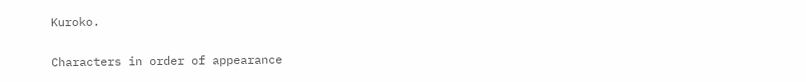Kuroko.

Characters in order of appearance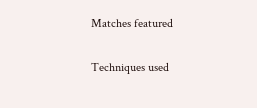Matches featured

Techniques used